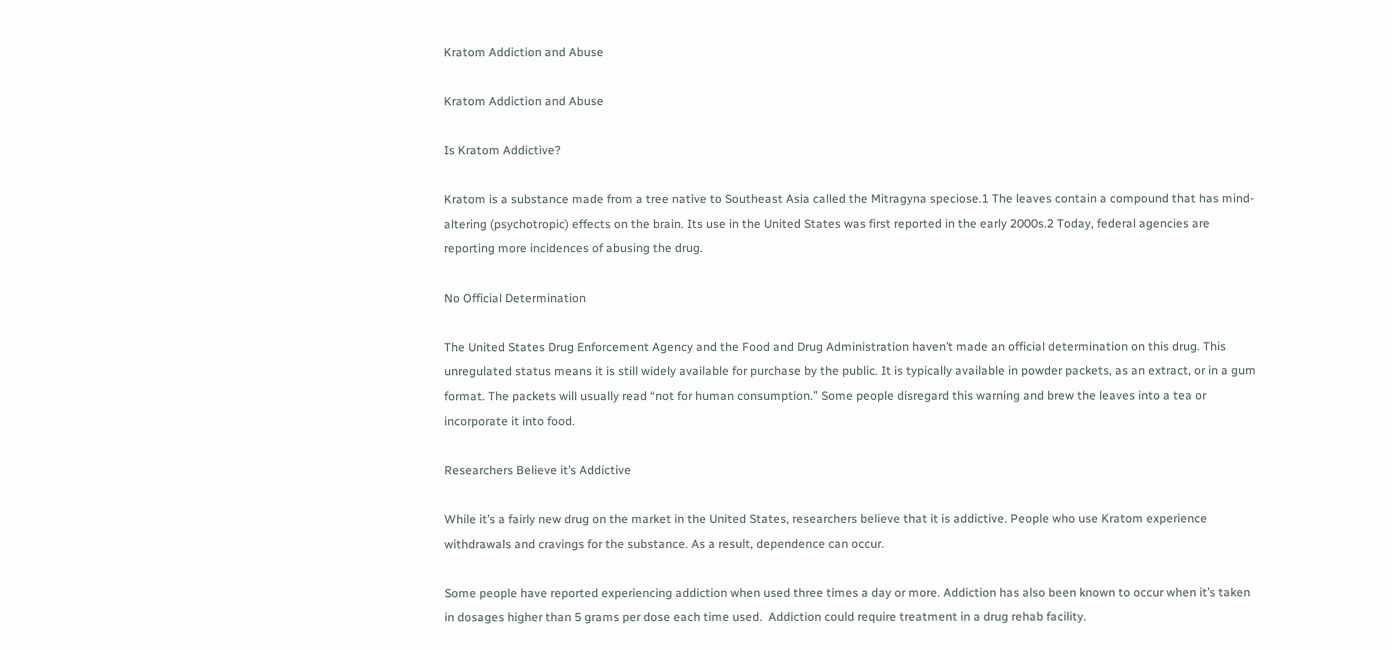Kratom Addiction and Abuse

Kratom Addiction and Abuse

Is Kratom Addictive?

Kratom is a substance made from a tree native to Southeast Asia called the Mitragyna speciose.1 The leaves contain a compound that has mind-altering (psychotropic) effects on the brain. Its use in the United States was first reported in the early 2000s.2 Today, federal agencies are reporting more incidences of abusing the drug.

No Official Determination

The United States Drug Enforcement Agency and the Food and Drug Administration haven’t made an official determination on this drug. This unregulated status means it is still widely available for purchase by the public. It is typically available in powder packets, as an extract, or in a gum format. The packets will usually read “not for human consumption.” Some people disregard this warning and brew the leaves into a tea or incorporate it into food.

Researchers Believe it’s Addictive

While it’s a fairly new drug on the market in the United States, researchers believe that it is addictive. People who use Kratom experience withdrawals and cravings for the substance. As a result, dependence can occur.

Some people have reported experiencing addiction when used three times a day or more. Addiction has also been known to occur when it’s taken in dosages higher than 5 grams per dose each time used.  Addiction could require treatment in a drug rehab facility.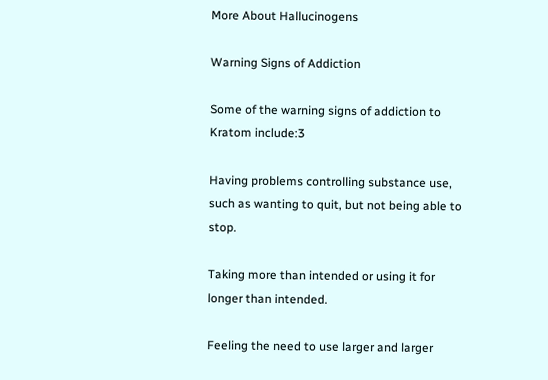More About Hallucinogens

Warning Signs of Addiction

Some of the warning signs of addiction to Kratom include:3

Having problems controlling substance use, such as wanting to quit, but not being able to stop.

Taking more than intended or using it for longer than intended.

Feeling the need to use larger and larger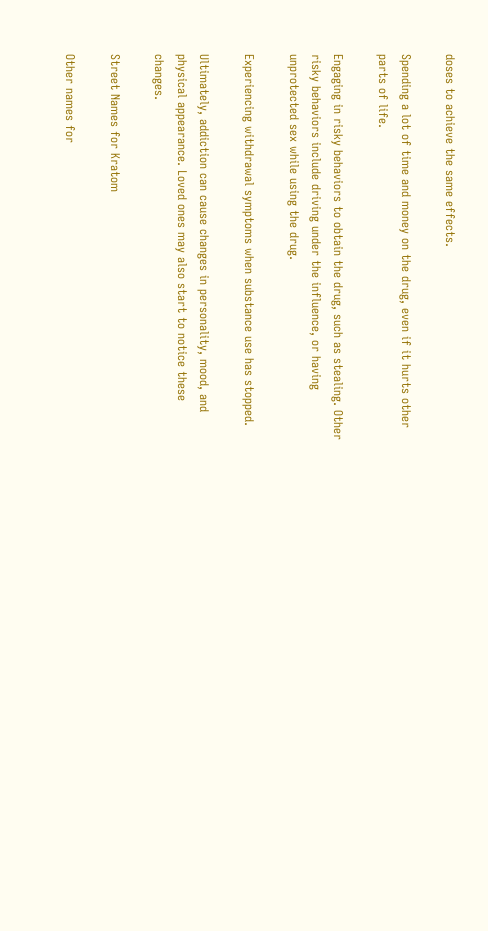doses to achieve the same effects.

Spending a lot of time and money on the drug, even if it hurts other parts of life.

Engaging in risky behaviors to obtain the drug, such as stealing. Other risky behaviors include driving under the influence, or having unprotected sex while using the drug.

Experiencing withdrawal symptoms when substance use has stopped.

Ultimately, addiction can cause changes in personality, mood, and physical appearance. Loved ones may also start to notice these changes.

Street Names for Kratom

Other names for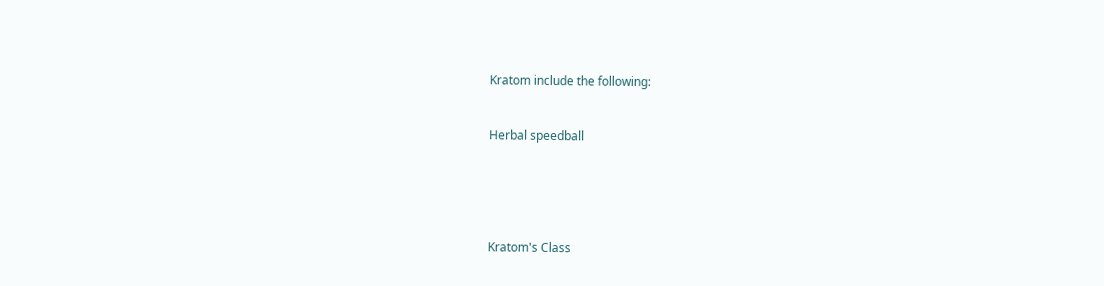Kratom include the following:


Herbal speedball





Kratom's Class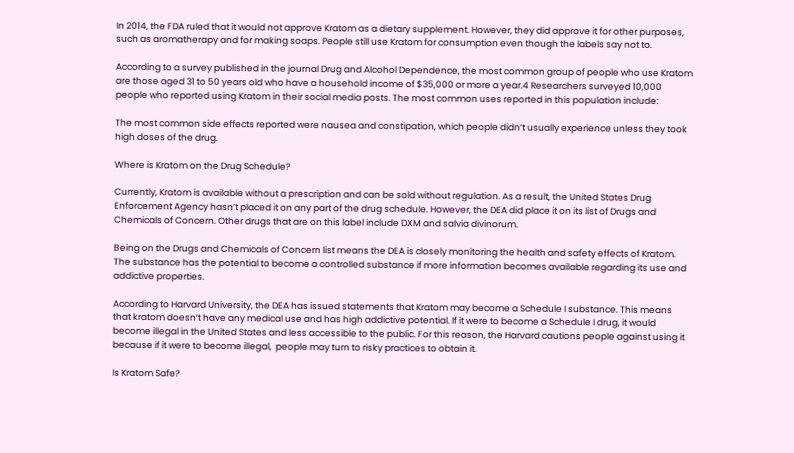In 2014, the FDA ruled that it would not approve Kratom as a dietary supplement. However, they did approve it for other purposes, such as aromatherapy and for making soaps. People still use Kratom for consumption even though the labels say not to.

According to a survey published in the journal Drug and Alcohol Dependence, the most common group of people who use Kratom are those aged 31 to 50 years old who have a household income of $35,000 or more a year.4 Researchers surveyed 10,000 people who reported using Kratom in their social media posts. The most common uses reported in this population include:

The most common side effects reported were nausea and constipation, which people didn’t usually experience unless they took high doses of the drug.

Where is Kratom on the Drug Schedule?

Currently, Kratom is available without a prescription and can be sold without regulation. As a result, the United States Drug Enforcement Agency hasn’t placed it on any part of the drug schedule. However, the DEA did place it on its list of Drugs and Chemicals of Concern. Other drugs that are on this label include DXM and salvia divinorum.

Being on the Drugs and Chemicals of Concern list means the DEA is closely monitoring the health and safety effects of Kratom. The substance has the potential to become a controlled substance if more information becomes available regarding its use and addictive properties.

According to Harvard University, the DEA has issued statements that Kratom may become a Schedule I substance. This means that kratom doesn’t have any medical use and has high addictive potential. If it were to become a Schedule I drug, it would become illegal in the United States and less accessible to the public. For this reason, the Harvard cautions people against using it because if it were to become illegal,  people may turn to risky practices to obtain it.

Is Kratom Safe?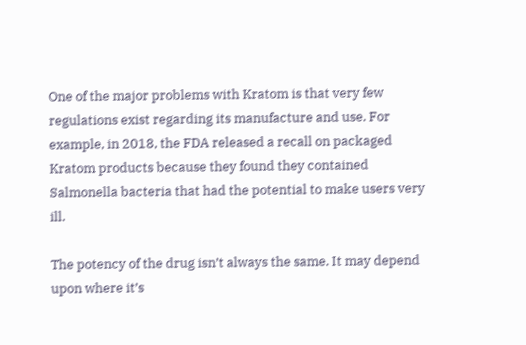One of the major problems with Kratom is that very few regulations exist regarding its manufacture and use. For example, in 2018, the FDA released a recall on packaged Kratom products because they found they contained Salmonella bacteria that had the potential to make users very ill.

The potency of the drug isn’t always the same. It may depend upon where it’s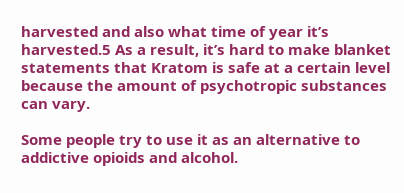harvested and also what time of year it’s harvested.5 As a result, it’s hard to make blanket statements that Kratom is safe at a certain level because the amount of psychotropic substances can vary.

Some people try to use it as an alternative to addictive opioids and alcohol.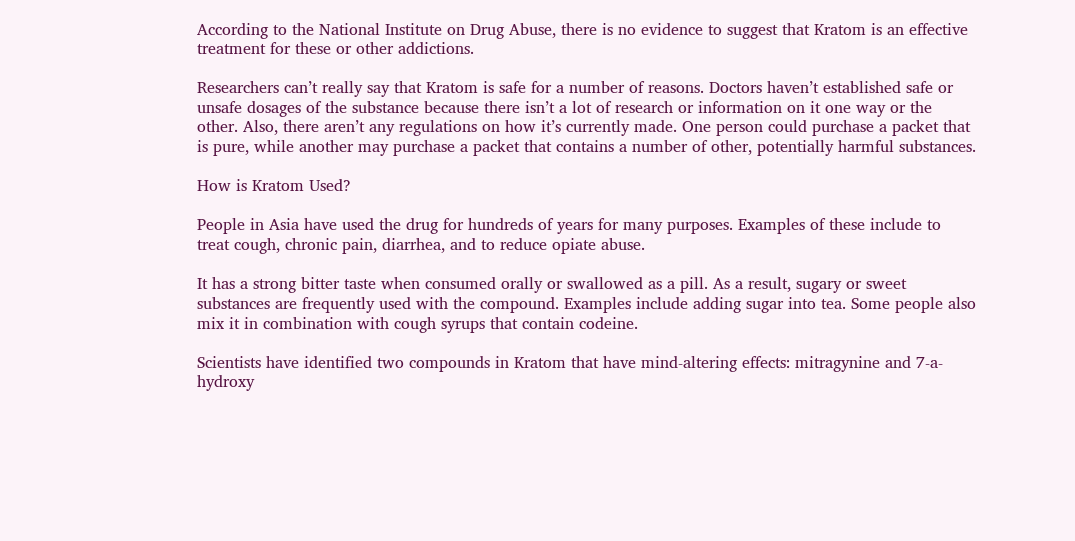According to the National Institute on Drug Abuse, there is no evidence to suggest that Kratom is an effective treatment for these or other addictions.

Researchers can’t really say that Kratom is safe for a number of reasons. Doctors haven’t established safe or unsafe dosages of the substance because there isn’t a lot of research or information on it one way or the other. Also, there aren’t any regulations on how it’s currently made. One person could purchase a packet that is pure, while another may purchase a packet that contains a number of other, potentially harmful substances.

How is Kratom Used?

People in Asia have used the drug for hundreds of years for many purposes. Examples of these include to treat cough, chronic pain, diarrhea, and to reduce opiate abuse.

It has a strong bitter taste when consumed orally or swallowed as a pill. As a result, sugary or sweet substances are frequently used with the compound. Examples include adding sugar into tea. Some people also mix it in combination with cough syrups that contain codeine.

Scientists have identified two compounds in Kratom that have mind-altering effects: mitragynine and 7-a-hydroxy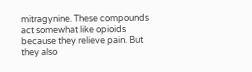mitragynine. These compounds act somewhat like opioids because they relieve pain. But they also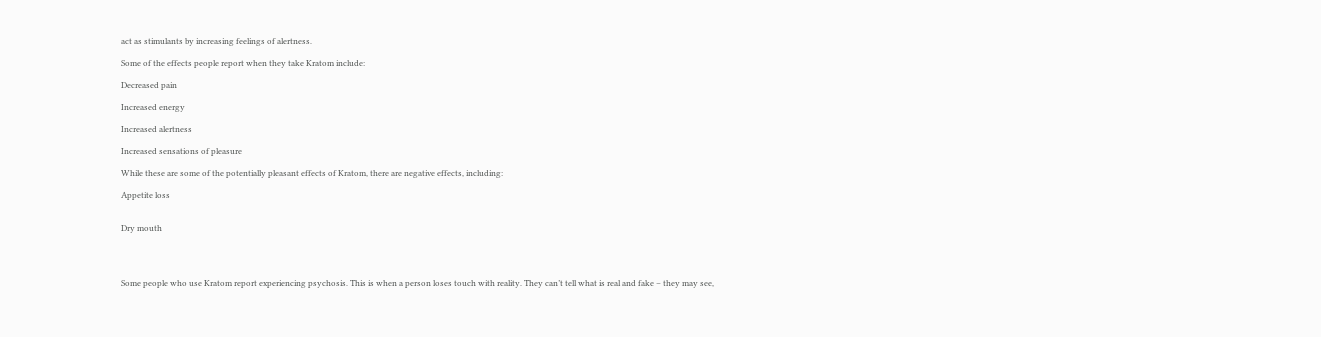act as stimulants by increasing feelings of alertness.

Some of the effects people report when they take Kratom include:

Decreased pain

Increased energy

Increased alertness

Increased sensations of pleasure

While these are some of the potentially pleasant effects of Kratom, there are negative effects, including:

Appetite loss


Dry mouth




Some people who use Kratom report experiencing psychosis. This is when a person loses touch with reality. They can’t tell what is real and fake – they may see,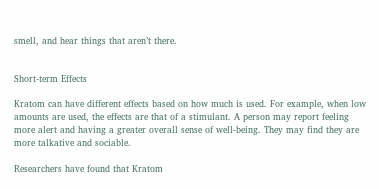smell, and hear things that aren’t there.


Short-term Effects

Kratom can have different effects based on how much is used. For example, when low amounts are used, the effects are that of a stimulant. A person may report feeling more alert and having a greater overall sense of well-being. They may find they are more talkative and sociable.

Researchers have found that Kratom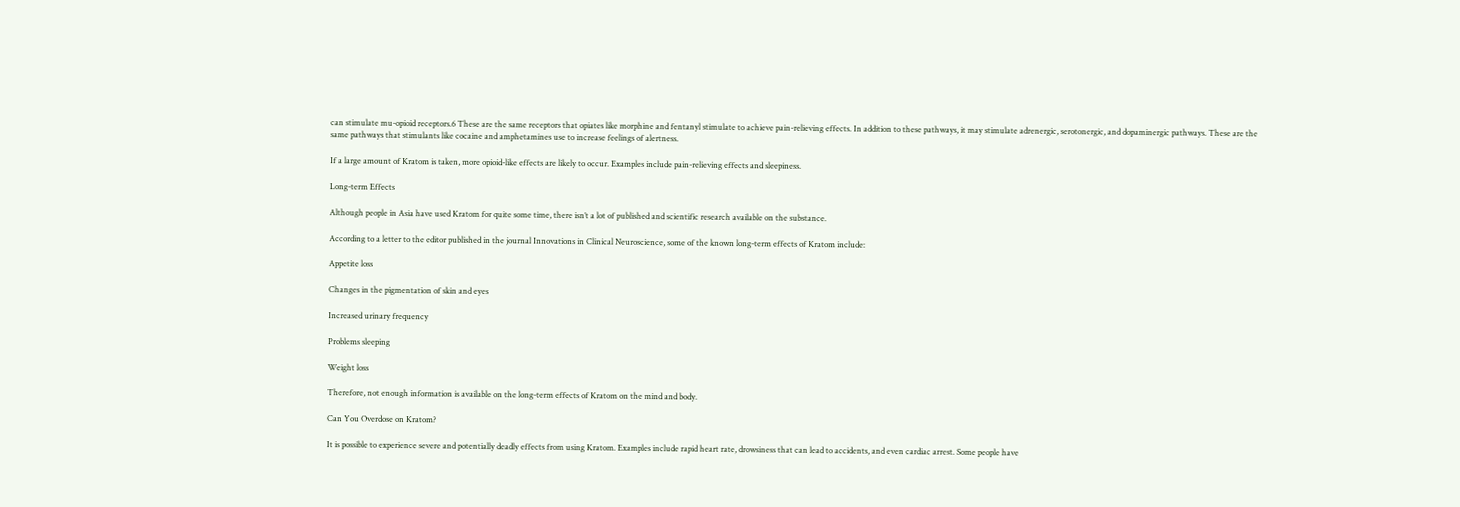can stimulate mu-opioid receptors.6 These are the same receptors that opiates like morphine and fentanyl stimulate to achieve pain-relieving effects. In addition to these pathways, it may stimulate adrenergic, serotonergic, and dopaminergic pathways. These are the same pathways that stimulants like cocaine and amphetamines use to increase feelings of alertness.

If a large amount of Kratom is taken, more opioid-like effects are likely to occur. Examples include pain-relieving effects and sleepiness.

Long-term Effects

Although people in Asia have used Kratom for quite some time, there isn’t a lot of published and scientific research available on the substance.

According to a letter to the editor published in the journal Innovations in Clinical Neuroscience, some of the known long-term effects of Kratom include:

Appetite loss

Changes in the pigmentation of skin and eyes

Increased urinary frequency

Problems sleeping

Weight loss

Therefore, not enough information is available on the long-term effects of Kratom on the mind and body.

Can You Overdose on Kratom?

It is possible to experience severe and potentially deadly effects from using Kratom. Examples include rapid heart rate, drowsiness that can lead to accidents, and even cardiac arrest. Some people have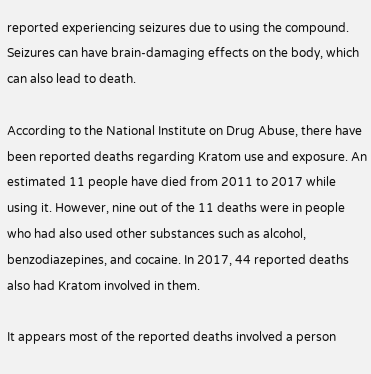reported experiencing seizures due to using the compound. Seizures can have brain-damaging effects on the body, which can also lead to death.

According to the National Institute on Drug Abuse, there have been reported deaths regarding Kratom use and exposure. An estimated 11 people have died from 2011 to 2017 while using it. However, nine out of the 11 deaths were in people who had also used other substances such as alcohol, benzodiazepines, and cocaine. In 2017, 44 reported deaths also had Kratom involved in them.

It appears most of the reported deaths involved a person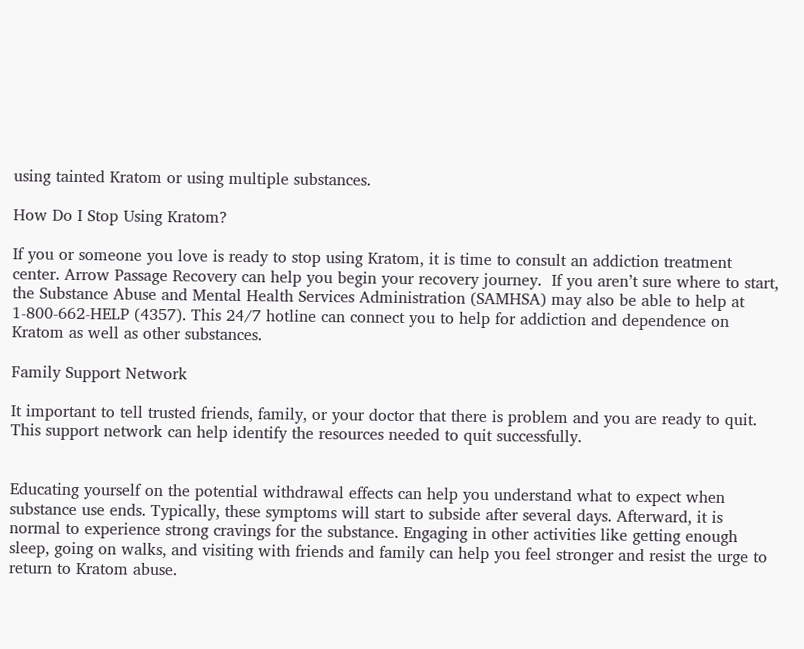using tainted Kratom or using multiple substances.

How Do I Stop Using Kratom?

If you or someone you love is ready to stop using Kratom, it is time to consult an addiction treatment center. Arrow Passage Recovery can help you begin your recovery journey.  If you aren’t sure where to start, the Substance Abuse and Mental Health Services Administration (SAMHSA) may also be able to help at 1-800-662-HELP (4357). This 24/7 hotline can connect you to help for addiction and dependence on Kratom as well as other substances.

Family Support Network

It important to tell trusted friends, family, or your doctor that there is problem and you are ready to quit. This support network can help identify the resources needed to quit successfully.


Educating yourself on the potential withdrawal effects can help you understand what to expect when substance use ends. Typically, these symptoms will start to subside after several days. Afterward, it is normal to experience strong cravings for the substance. Engaging in other activities like getting enough sleep, going on walks, and visiting with friends and family can help you feel stronger and resist the urge to return to Kratom abuse.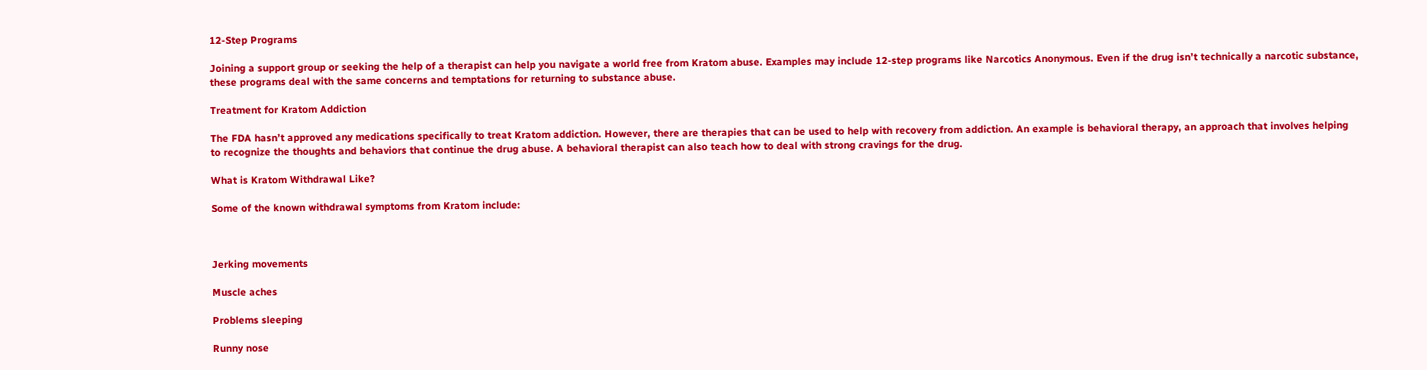12-Step Programs

Joining a support group or seeking the help of a therapist can help you navigate a world free from Kratom abuse. Examples may include 12-step programs like Narcotics Anonymous. Even if the drug isn’t technically a narcotic substance, these programs deal with the same concerns and temptations for returning to substance abuse.

Treatment for Kratom Addiction

The FDA hasn’t approved any medications specifically to treat Kratom addiction. However, there are therapies that can be used to help with recovery from addiction. An example is behavioral therapy, an approach that involves helping to recognize the thoughts and behaviors that continue the drug abuse. A behavioral therapist can also teach how to deal with strong cravings for the drug.

What is Kratom Withdrawal Like?

Some of the known withdrawal symptoms from Kratom include:



Jerking movements

Muscle aches

Problems sleeping

Runny nose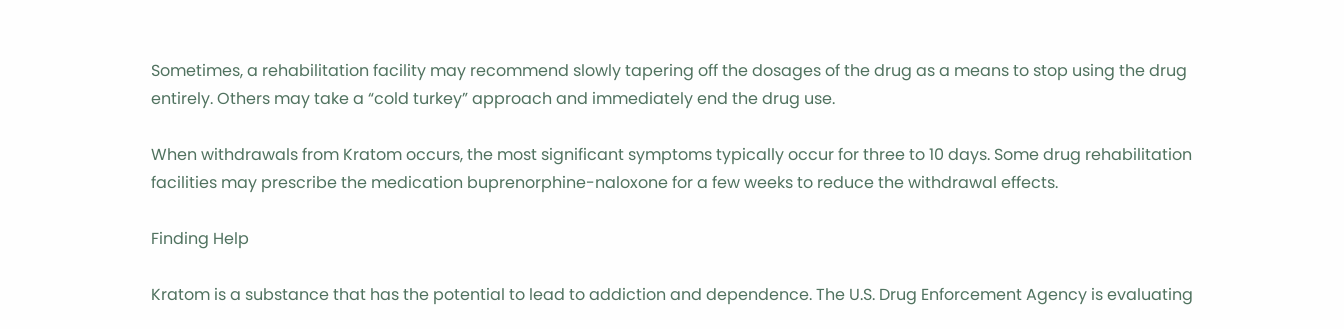Sometimes, a rehabilitation facility may recommend slowly tapering off the dosages of the drug as a means to stop using the drug entirely. Others may take a “cold turkey” approach and immediately end the drug use.

When withdrawals from Kratom occurs, the most significant symptoms typically occur for three to 10 days. Some drug rehabilitation facilities may prescribe the medication buprenorphine-naloxone for a few weeks to reduce the withdrawal effects.

Finding Help

Kratom is a substance that has the potential to lead to addiction and dependence. The U.S. Drug Enforcement Agency is evaluating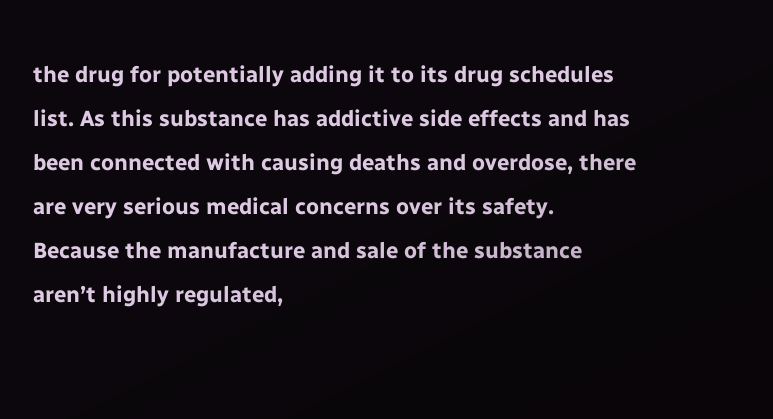the drug for potentially adding it to its drug schedules list. As this substance has addictive side effects and has been connected with causing deaths and overdose, there are very serious medical concerns over its safety. Because the manufacture and sale of the substance aren’t highly regulated,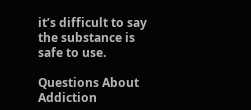it’s difficult to say the substance is safe to use.

Questions About Addiction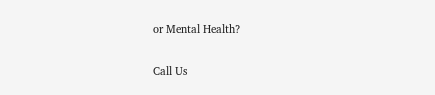or Mental Health?


Call Us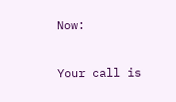Now:

Your call is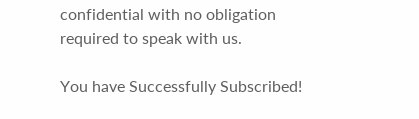confidential with no obligation required to speak with us.

You have Successfully Subscribed!